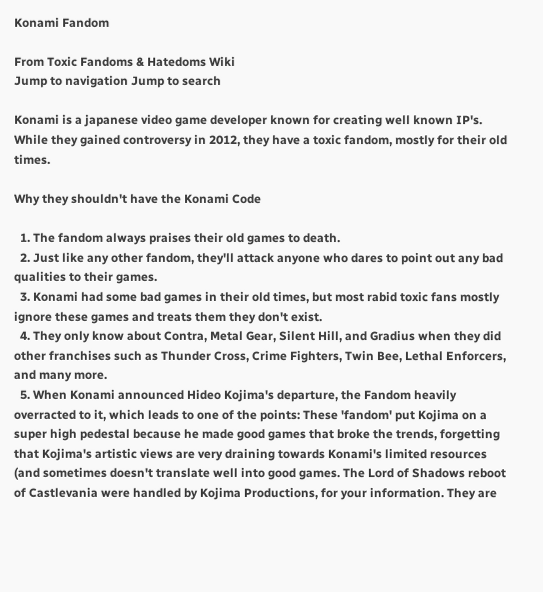Konami Fandom

From Toxic Fandoms & Hatedoms Wiki
Jump to navigation Jump to search

Konami is a japanese video game developer known for creating well known IP's. While they gained controversy in 2012, they have a toxic fandom, mostly for their old times.

Why they shouldn't have the Konami Code

  1. The fandom always praises their old games to death.
  2. Just like any other fandom, they'll attack anyone who dares to point out any bad qualities to their games.
  3. Konami had some bad games in their old times, but most rabid toxic fans mostly ignore these games and treats them they don't exist.
  4. They only know about Contra, Metal Gear, Silent Hill, and Gradius when they did other franchises such as Thunder Cross, Crime Fighters, Twin Bee, Lethal Enforcers, and many more.
  5. When Konami announced Hideo Kojima's departure, the Fandom heavily overracted to it, which leads to one of the points: These 'fandom' put Kojima on a super high pedestal because he made good games that broke the trends, forgetting that Kojima's artistic views are very draining towards Konami's limited resources (and sometimes doesn't translate well into good games. The Lord of Shadows reboot of Castlevania were handled by Kojima Productions, for your information. They are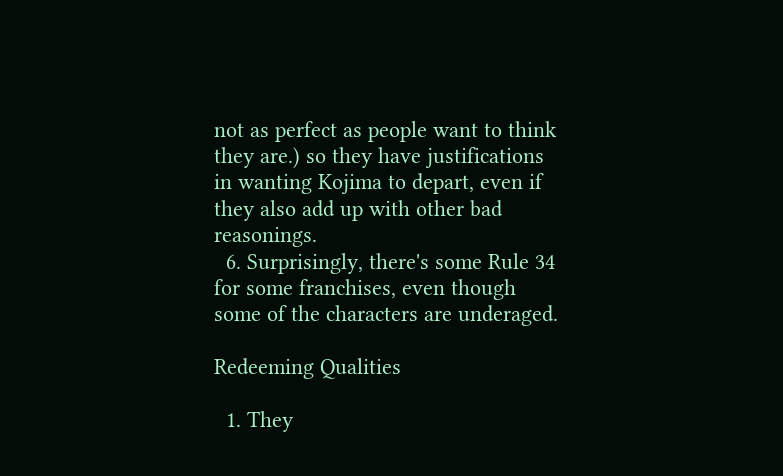not as perfect as people want to think they are.) so they have justifications in wanting Kojima to depart, even if they also add up with other bad reasonings.
  6. Surprisingly, there's some Rule 34 for some franchises, even though some of the characters are underaged.

Redeeming Qualities

  1. They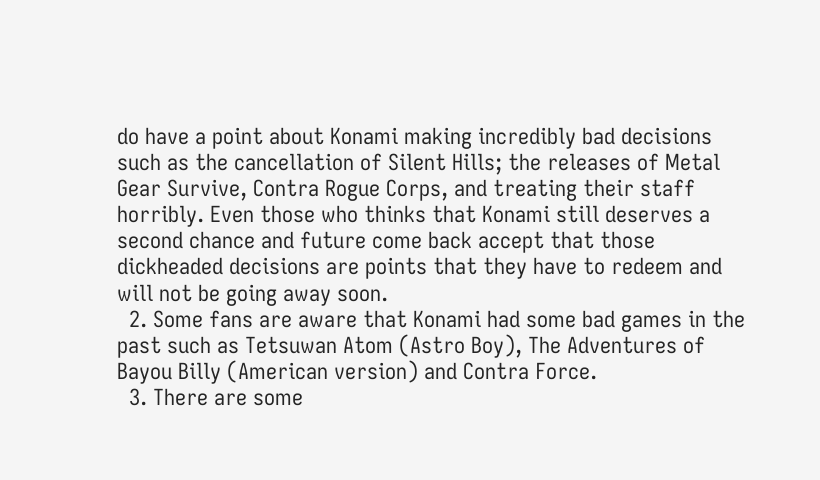do have a point about Konami making incredibly bad decisions such as the cancellation of Silent Hills; the releases of Metal Gear Survive, Contra Rogue Corps, and treating their staff horribly. Even those who thinks that Konami still deserves a second chance and future come back accept that those dickheaded decisions are points that they have to redeem and will not be going away soon.
  2. Some fans are aware that Konami had some bad games in the past such as Tetsuwan Atom (Astro Boy), The Adventures of Bayou Billy (American version) and Contra Force.
  3. There are some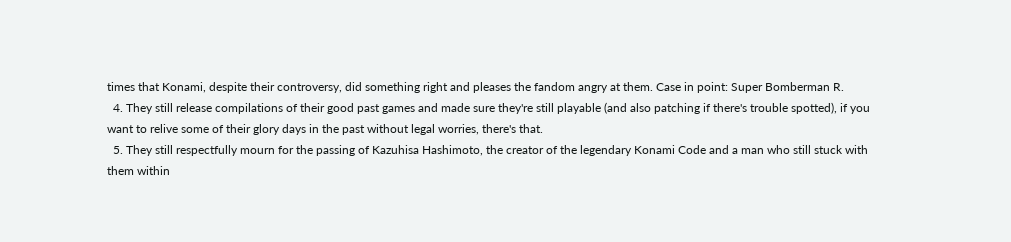times that Konami, despite their controversy, did something right and pleases the fandom angry at them. Case in point: Super Bomberman R.
  4. They still release compilations of their good past games and made sure they're still playable (and also patching if there's trouble spotted), if you want to relive some of their glory days in the past without legal worries, there's that.
  5. They still respectfully mourn for the passing of Kazuhisa Hashimoto, the creator of the legendary Konami Code and a man who still stuck with them within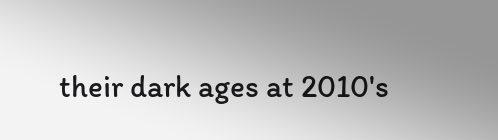their dark ages at 2010's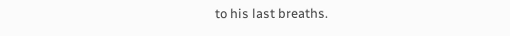to his last breaths.